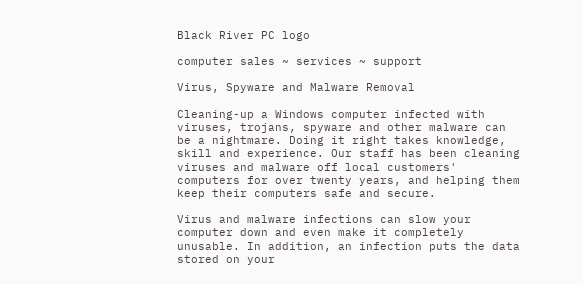Black River PC logo

computer sales ~ services ~ support

Virus, Spyware and Malware Removal

Cleaning-up a Windows computer infected with viruses, trojans, spyware and other malware can be a nightmare. Doing it right takes knowledge, skill and experience. Our staff has been cleaning viruses and malware off local customers' computers for over twenty years, and helping them keep their computers safe and secure.

Virus and malware infections can slow your computer down and even make it completely unusable. In addition, an infection puts the data stored on your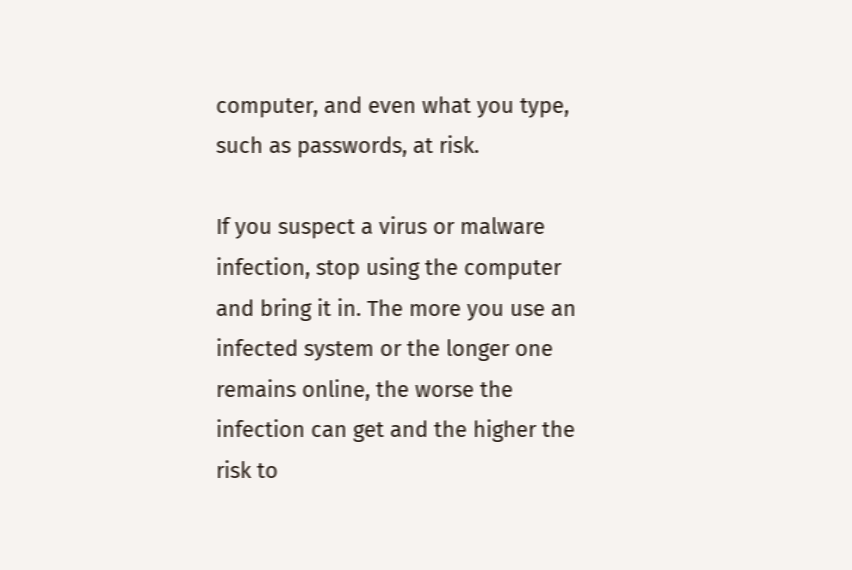computer, and even what you type, such as passwords, at risk.

If you suspect a virus or malware infection, stop using the computer and bring it in. The more you use an infected system or the longer one remains online, the worse the infection can get and the higher the risk to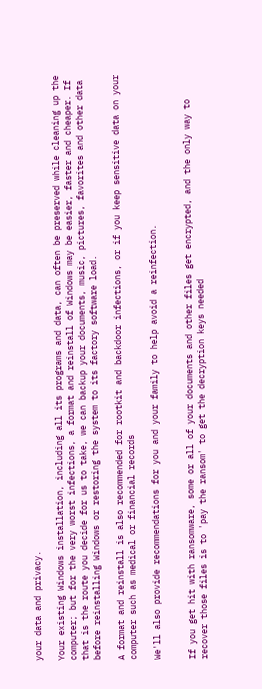your data and privacy.

Your existing Windows installation, including all its programs and data, can often be preserved while cleaning up the computer; but for the very worst infections, a format and reinstall of Windows may be easier, faster and cheaper. If that is the route you decide for us to take, we can backup your documents, music, pictures, favorites and other data before reinstalling Windows or restoring the system to its factory software load.

A format and reinstall is also recommended for rootkit and backdoor infections, or if you keep sensitive data on your computer such as medical or financial records

We'll also provide recommendations for you and your family to help avoid a reinfection.


If you get hit with ransomware, some or all of your documents and other files get encrypted, and the only way to recover those files is to 'pay the ransom' to get the decryption keys needed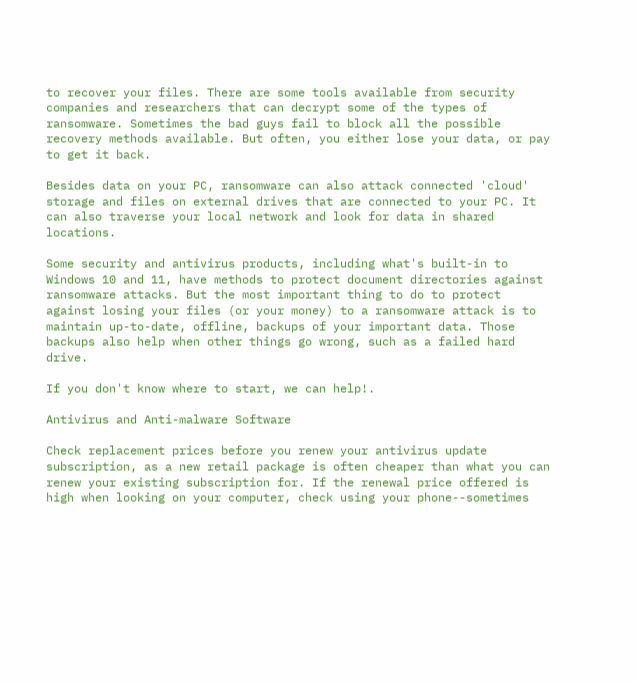to recover your files. There are some tools available from security companies and researchers that can decrypt some of the types of ransomware. Sometimes the bad guys fail to block all the possible recovery methods available. But often, you either lose your data, or pay to get it back.

Besides data on your PC, ransomware can also attack connected 'cloud' storage and files on external drives that are connected to your PC. It can also traverse your local network and look for data in shared locations.

Some security and antivirus products, including what's built-in to Windows 10 and 11, have methods to protect document directories against ransomware attacks. But the most important thing to do to protect against losing your files (or your money) to a ransomware attack is to maintain up-to-date, offline, backups of your important data. Those backups also help when other things go wrong, such as a failed hard drive.

If you don't know where to start, we can help!.

Antivirus and Anti-malware Software

Check replacement prices before you renew your antivirus update subscription, as a new retail package is often cheaper than what you can renew your existing subscription for. If the renewal price offered is high when looking on your computer, check using your phone--sometimes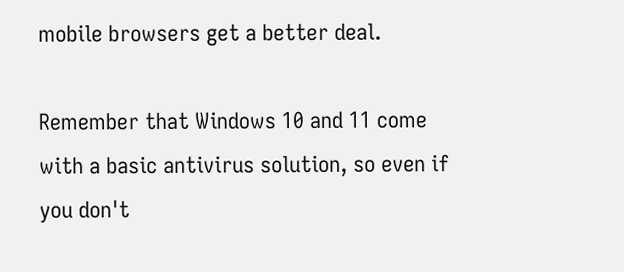mobile browsers get a better deal.

Remember that Windows 10 and 11 come with a basic antivirus solution, so even if you don't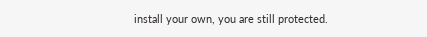install your own, you are still protected.